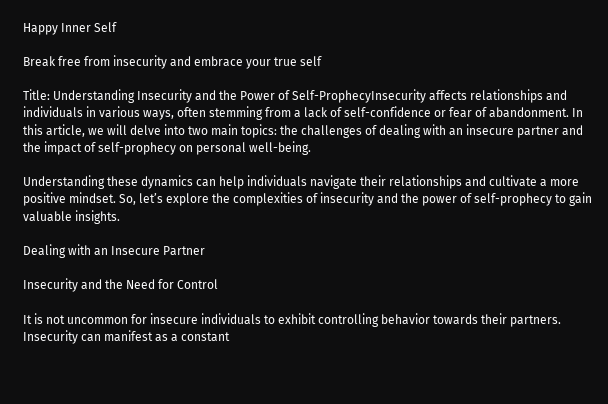Happy Inner Self

Break free from insecurity and embrace your true self

Title: Understanding Insecurity and the Power of Self-ProphecyInsecurity affects relationships and individuals in various ways, often stemming from a lack of self-confidence or fear of abandonment. In this article, we will delve into two main topics: the challenges of dealing with an insecure partner and the impact of self-prophecy on personal well-being.

Understanding these dynamics can help individuals navigate their relationships and cultivate a more positive mindset. So, let’s explore the complexities of insecurity and the power of self-prophecy to gain valuable insights.

Dealing with an Insecure Partner

Insecurity and the Need for Control

It is not uncommon for insecure individuals to exhibit controlling behavior towards their partners. Insecurity can manifest as a constant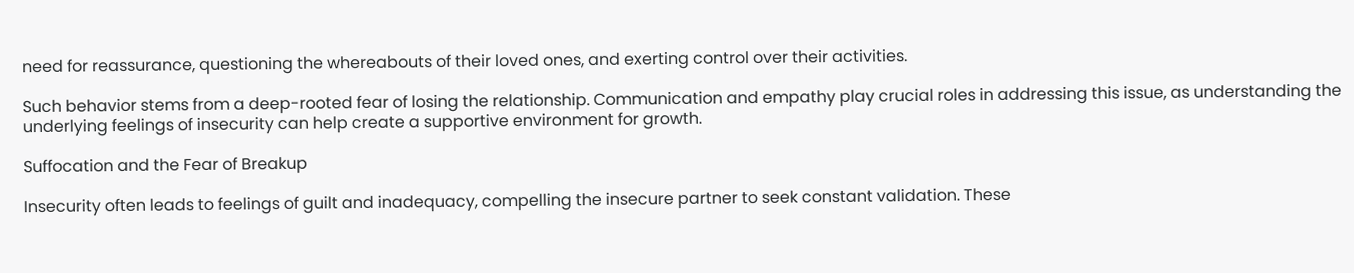need for reassurance, questioning the whereabouts of their loved ones, and exerting control over their activities.

Such behavior stems from a deep-rooted fear of losing the relationship. Communication and empathy play crucial roles in addressing this issue, as understanding the underlying feelings of insecurity can help create a supportive environment for growth.

Suffocation and the Fear of Breakup

Insecurity often leads to feelings of guilt and inadequacy, compelling the insecure partner to seek constant validation. These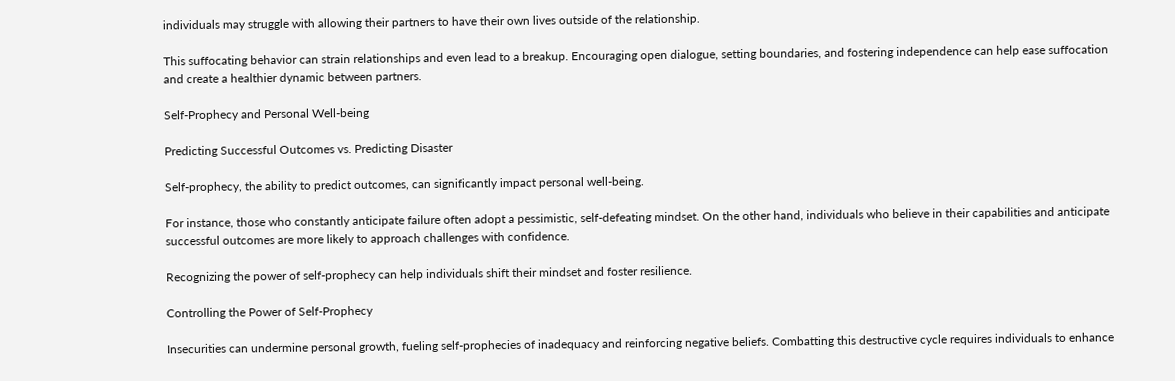individuals may struggle with allowing their partners to have their own lives outside of the relationship.

This suffocating behavior can strain relationships and even lead to a breakup. Encouraging open dialogue, setting boundaries, and fostering independence can help ease suffocation and create a healthier dynamic between partners.

Self-Prophecy and Personal Well-being

Predicting Successful Outcomes vs. Predicting Disaster

Self-prophecy, the ability to predict outcomes, can significantly impact personal well-being.

For instance, those who constantly anticipate failure often adopt a pessimistic, self-defeating mindset. On the other hand, individuals who believe in their capabilities and anticipate successful outcomes are more likely to approach challenges with confidence.

Recognizing the power of self-prophecy can help individuals shift their mindset and foster resilience.

Controlling the Power of Self-Prophecy

Insecurities can undermine personal growth, fueling self-prophecies of inadequacy and reinforcing negative beliefs. Combatting this destructive cycle requires individuals to enhance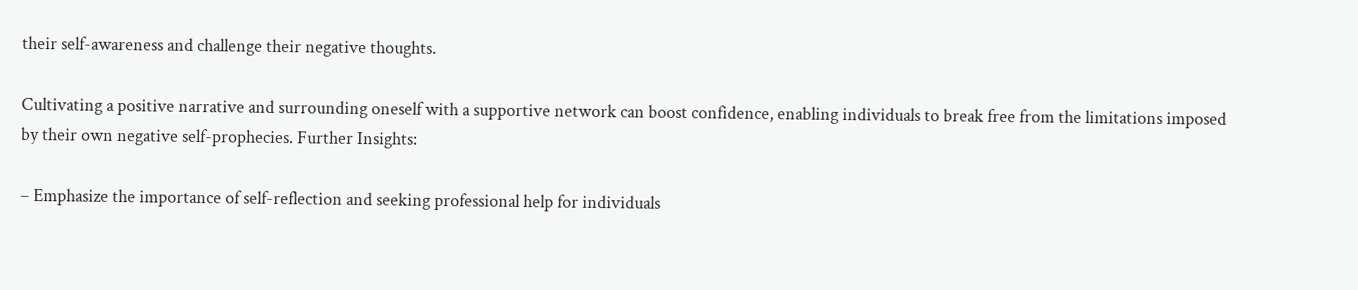their self-awareness and challenge their negative thoughts.

Cultivating a positive narrative and surrounding oneself with a supportive network can boost confidence, enabling individuals to break free from the limitations imposed by their own negative self-prophecies. Further Insights:

– Emphasize the importance of self-reflection and seeking professional help for individuals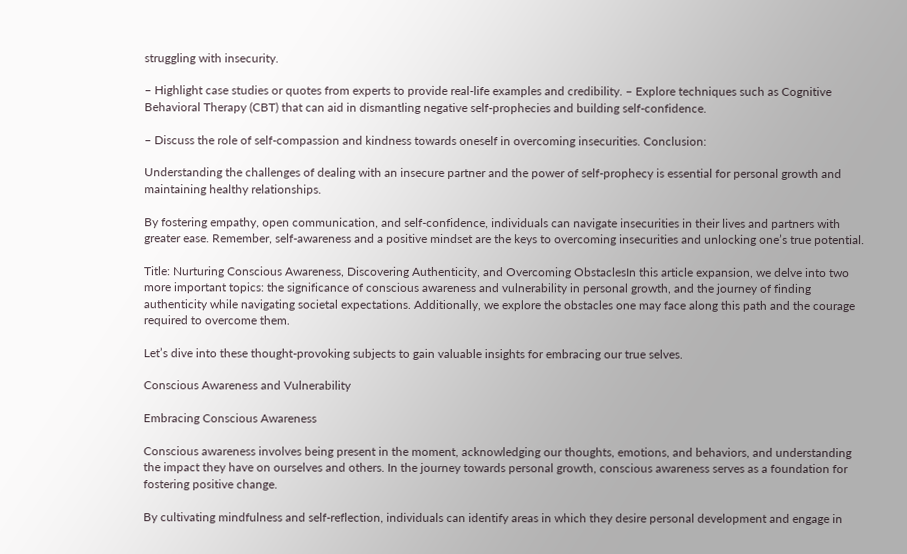struggling with insecurity.

– Highlight case studies or quotes from experts to provide real-life examples and credibility. – Explore techniques such as Cognitive Behavioral Therapy (CBT) that can aid in dismantling negative self-prophecies and building self-confidence.

– Discuss the role of self-compassion and kindness towards oneself in overcoming insecurities. Conclusion:

Understanding the challenges of dealing with an insecure partner and the power of self-prophecy is essential for personal growth and maintaining healthy relationships.

By fostering empathy, open communication, and self-confidence, individuals can navigate insecurities in their lives and partners with greater ease. Remember, self-awareness and a positive mindset are the keys to overcoming insecurities and unlocking one’s true potential.

Title: Nurturing Conscious Awareness, Discovering Authenticity, and Overcoming ObstaclesIn this article expansion, we delve into two more important topics: the significance of conscious awareness and vulnerability in personal growth, and the journey of finding authenticity while navigating societal expectations. Additionally, we explore the obstacles one may face along this path and the courage required to overcome them.

Let’s dive into these thought-provoking subjects to gain valuable insights for embracing our true selves.

Conscious Awareness and Vulnerability

Embracing Conscious Awareness

Conscious awareness involves being present in the moment, acknowledging our thoughts, emotions, and behaviors, and understanding the impact they have on ourselves and others. In the journey towards personal growth, conscious awareness serves as a foundation for fostering positive change.

By cultivating mindfulness and self-reflection, individuals can identify areas in which they desire personal development and engage in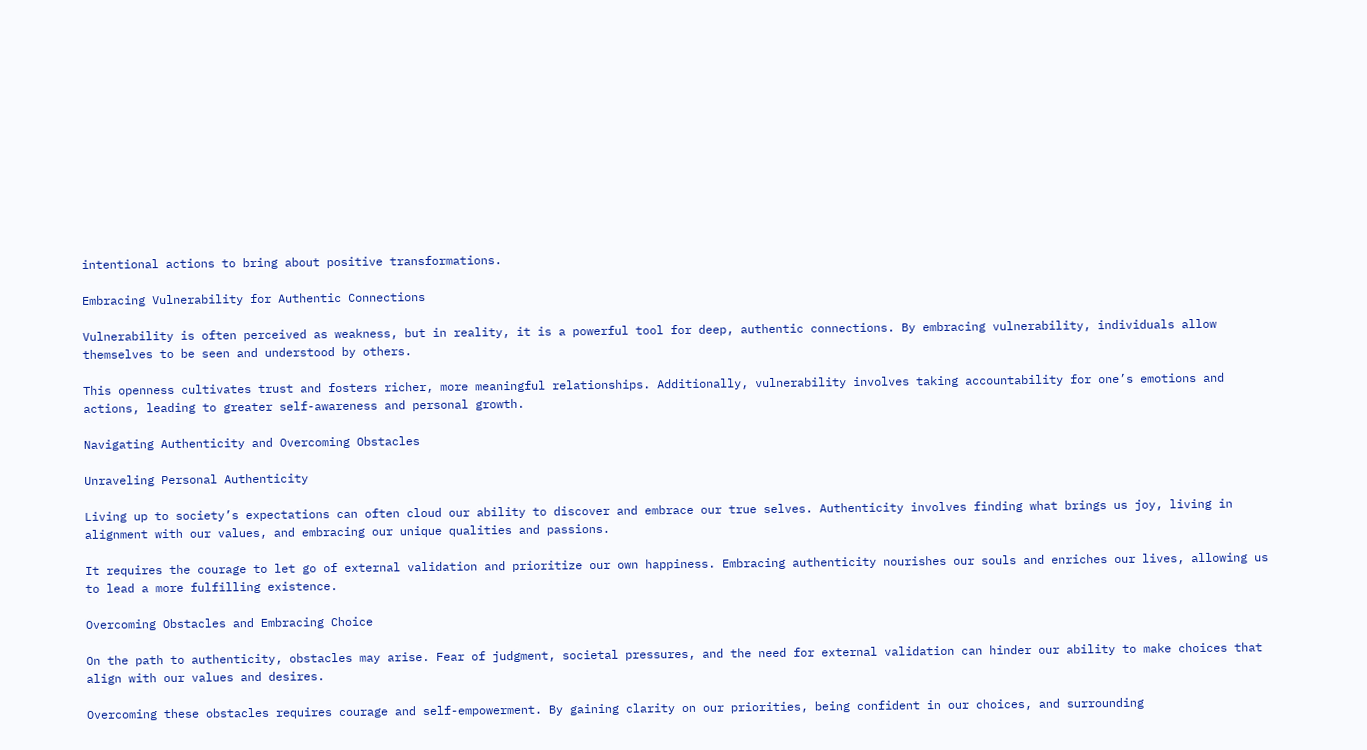intentional actions to bring about positive transformations.

Embracing Vulnerability for Authentic Connections

Vulnerability is often perceived as weakness, but in reality, it is a powerful tool for deep, authentic connections. By embracing vulnerability, individuals allow themselves to be seen and understood by others.

This openness cultivates trust and fosters richer, more meaningful relationships. Additionally, vulnerability involves taking accountability for one’s emotions and actions, leading to greater self-awareness and personal growth.

Navigating Authenticity and Overcoming Obstacles

Unraveling Personal Authenticity

Living up to society’s expectations can often cloud our ability to discover and embrace our true selves. Authenticity involves finding what brings us joy, living in alignment with our values, and embracing our unique qualities and passions.

It requires the courage to let go of external validation and prioritize our own happiness. Embracing authenticity nourishes our souls and enriches our lives, allowing us to lead a more fulfilling existence.

Overcoming Obstacles and Embracing Choice

On the path to authenticity, obstacles may arise. Fear of judgment, societal pressures, and the need for external validation can hinder our ability to make choices that align with our values and desires.

Overcoming these obstacles requires courage and self-empowerment. By gaining clarity on our priorities, being confident in our choices, and surrounding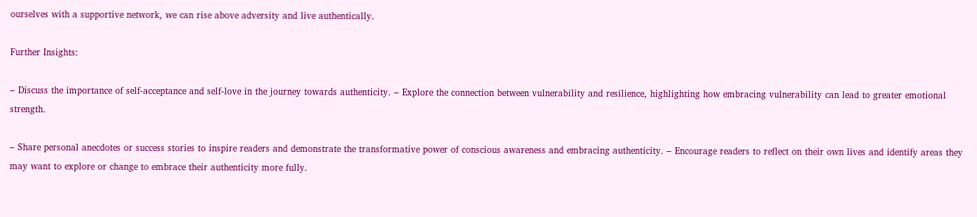ourselves with a supportive network, we can rise above adversity and live authentically.

Further Insights:

– Discuss the importance of self-acceptance and self-love in the journey towards authenticity. – Explore the connection between vulnerability and resilience, highlighting how embracing vulnerability can lead to greater emotional strength.

– Share personal anecdotes or success stories to inspire readers and demonstrate the transformative power of conscious awareness and embracing authenticity. – Encourage readers to reflect on their own lives and identify areas they may want to explore or change to embrace their authenticity more fully.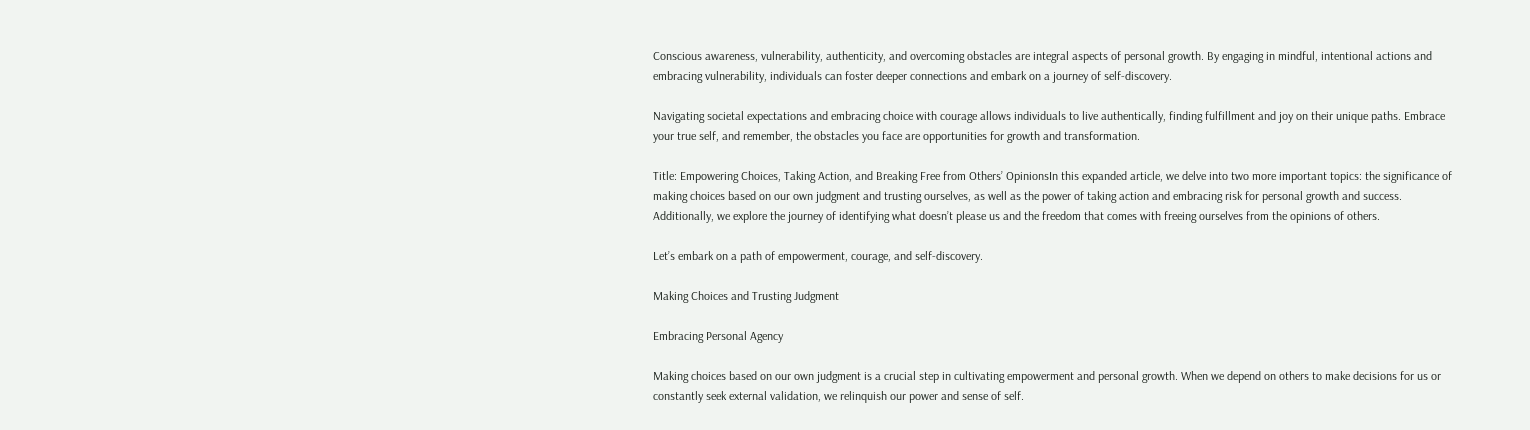Conscious awareness, vulnerability, authenticity, and overcoming obstacles are integral aspects of personal growth. By engaging in mindful, intentional actions and embracing vulnerability, individuals can foster deeper connections and embark on a journey of self-discovery.

Navigating societal expectations and embracing choice with courage allows individuals to live authentically, finding fulfillment and joy on their unique paths. Embrace your true self, and remember, the obstacles you face are opportunities for growth and transformation.

Title: Empowering Choices, Taking Action, and Breaking Free from Others’ OpinionsIn this expanded article, we delve into two more important topics: the significance of making choices based on our own judgment and trusting ourselves, as well as the power of taking action and embracing risk for personal growth and success. Additionally, we explore the journey of identifying what doesn’t please us and the freedom that comes with freeing ourselves from the opinions of others.

Let’s embark on a path of empowerment, courage, and self-discovery.

Making Choices and Trusting Judgment

Embracing Personal Agency

Making choices based on our own judgment is a crucial step in cultivating empowerment and personal growth. When we depend on others to make decisions for us or constantly seek external validation, we relinquish our power and sense of self.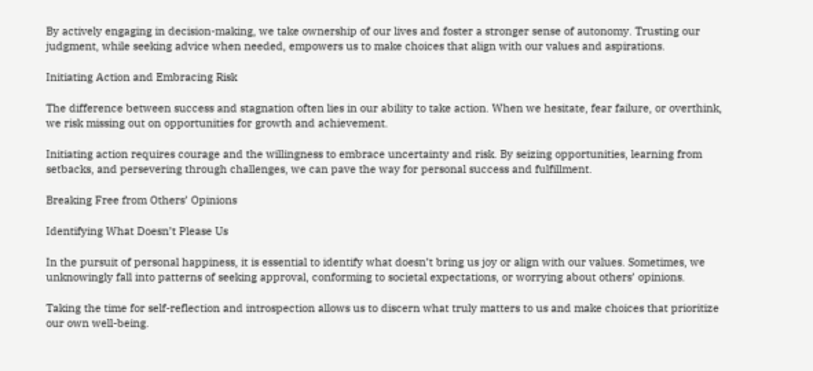By actively engaging in decision-making, we take ownership of our lives and foster a stronger sense of autonomy. Trusting our judgment, while seeking advice when needed, empowers us to make choices that align with our values and aspirations.

Initiating Action and Embracing Risk

The difference between success and stagnation often lies in our ability to take action. When we hesitate, fear failure, or overthink, we risk missing out on opportunities for growth and achievement.

Initiating action requires courage and the willingness to embrace uncertainty and risk. By seizing opportunities, learning from setbacks, and persevering through challenges, we can pave the way for personal success and fulfillment.

Breaking Free from Others’ Opinions

Identifying What Doesn’t Please Us

In the pursuit of personal happiness, it is essential to identify what doesn’t bring us joy or align with our values. Sometimes, we unknowingly fall into patterns of seeking approval, conforming to societal expectations, or worrying about others’ opinions.

Taking the time for self-reflection and introspection allows us to discern what truly matters to us and make choices that prioritize our own well-being.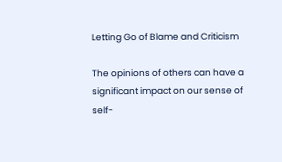Letting Go of Blame and Criticism

The opinions of others can have a significant impact on our sense of self-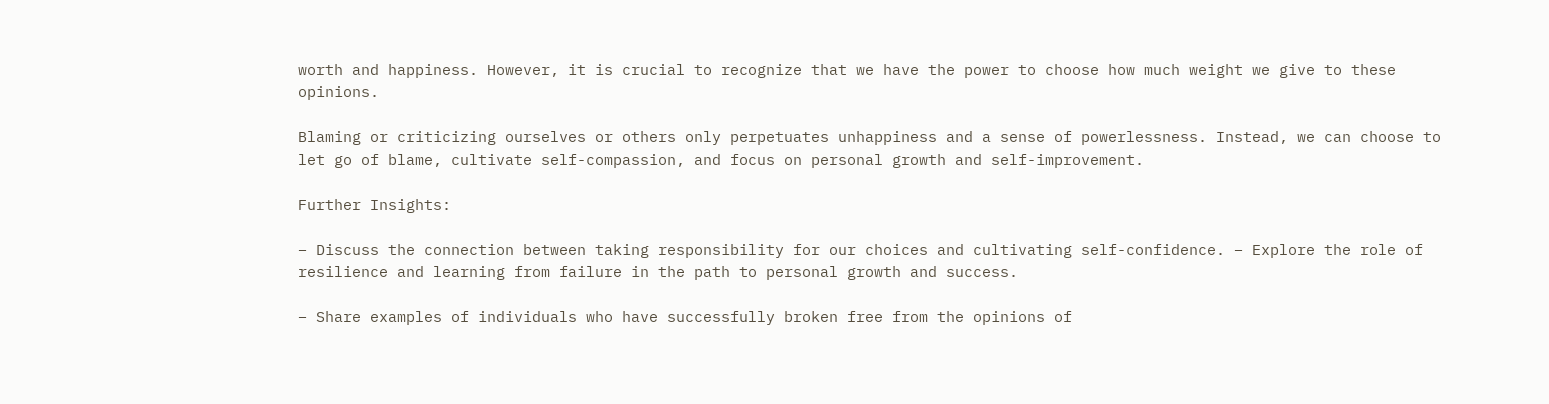worth and happiness. However, it is crucial to recognize that we have the power to choose how much weight we give to these opinions.

Blaming or criticizing ourselves or others only perpetuates unhappiness and a sense of powerlessness. Instead, we can choose to let go of blame, cultivate self-compassion, and focus on personal growth and self-improvement.

Further Insights:

– Discuss the connection between taking responsibility for our choices and cultivating self-confidence. – Explore the role of resilience and learning from failure in the path to personal growth and success.

– Share examples of individuals who have successfully broken free from the opinions of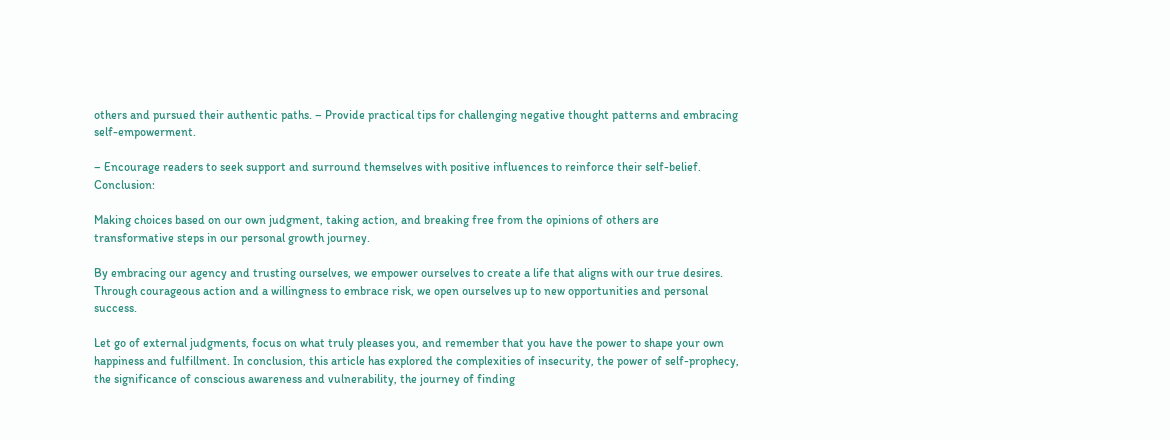others and pursued their authentic paths. – Provide practical tips for challenging negative thought patterns and embracing self-empowerment.

– Encourage readers to seek support and surround themselves with positive influences to reinforce their self-belief. Conclusion:

Making choices based on our own judgment, taking action, and breaking free from the opinions of others are transformative steps in our personal growth journey.

By embracing our agency and trusting ourselves, we empower ourselves to create a life that aligns with our true desires. Through courageous action and a willingness to embrace risk, we open ourselves up to new opportunities and personal success.

Let go of external judgments, focus on what truly pleases you, and remember that you have the power to shape your own happiness and fulfillment. In conclusion, this article has explored the complexities of insecurity, the power of self-prophecy, the significance of conscious awareness and vulnerability, the journey of finding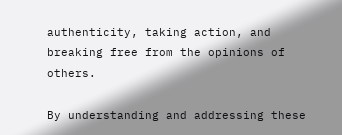authenticity, taking action, and breaking free from the opinions of others.

By understanding and addressing these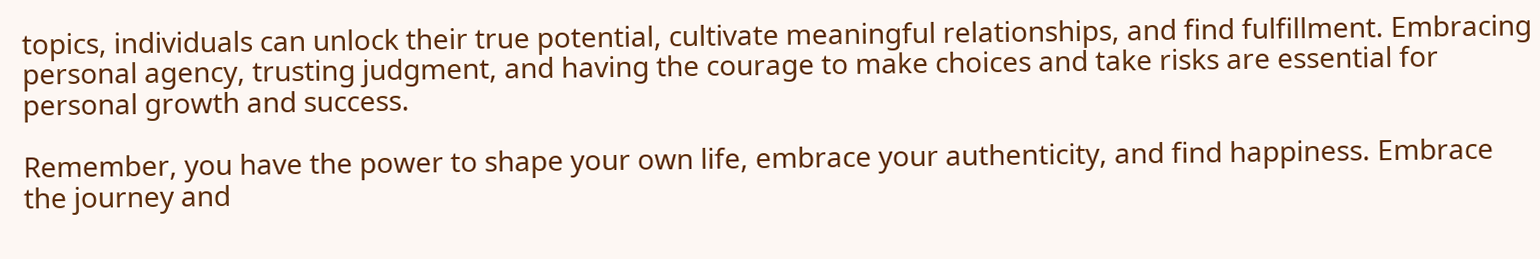topics, individuals can unlock their true potential, cultivate meaningful relationships, and find fulfillment. Embracing personal agency, trusting judgment, and having the courage to make choices and take risks are essential for personal growth and success.

Remember, you have the power to shape your own life, embrace your authenticity, and find happiness. Embrace the journey and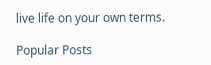live life on your own terms.

Popular Posts